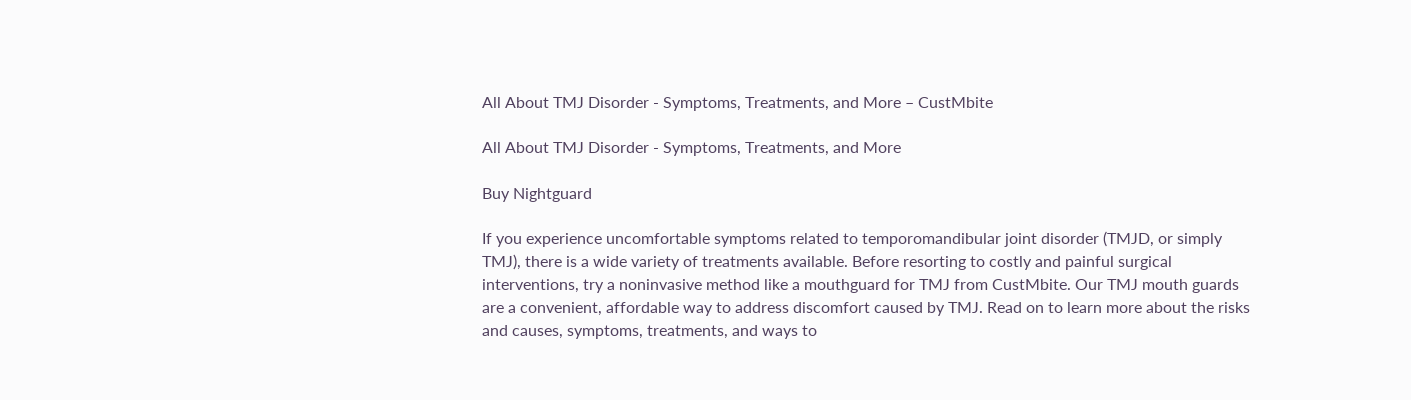All About TMJ Disorder - Symptoms, Treatments, and More – CustMbite

All About TMJ Disorder - Symptoms, Treatments, and More

Buy Nightguard

If you experience uncomfortable symptoms related to temporomandibular joint disorder (TMJD, or simply TMJ), there is a wide variety of treatments available. Before resorting to costly and painful surgical interventions, try a noninvasive method like a mouthguard for TMJ from CustMbite. Our TMJ mouth guards are a convenient, affordable way to address discomfort caused by TMJ. Read on to learn more about the risks and causes, symptoms, treatments, and ways to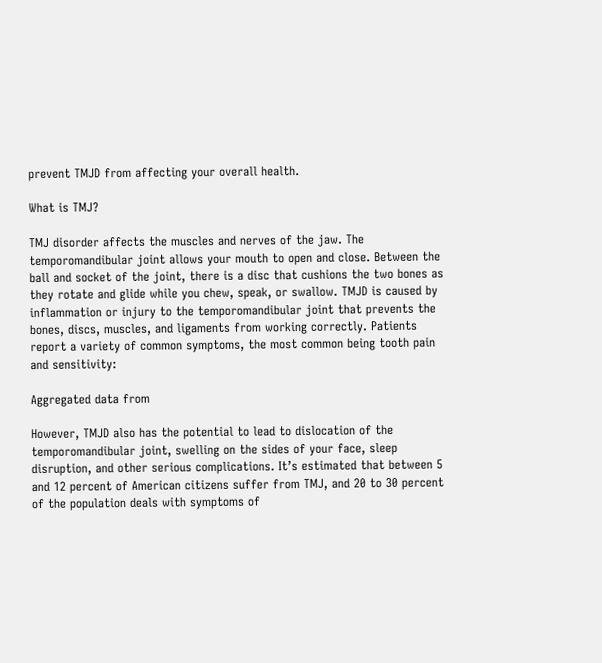prevent TMJD from affecting your overall health.

What is TMJ?

TMJ disorder affects the muscles and nerves of the jaw. The temporomandibular joint allows your mouth to open and close. Between the ball and socket of the joint, there is a disc that cushions the two bones as they rotate and glide while you chew, speak, or swallow. TMJD is caused by inflammation or injury to the temporomandibular joint that prevents the bones, discs, muscles, and ligaments from working correctly. Patients report a variety of common symptoms, the most common being tooth pain and sensitivity:

Aggregated data from

However, TMJD also has the potential to lead to dislocation of the temporomandibular joint, swelling on the sides of your face, sleep disruption, and other serious complications. It’s estimated that between 5 and 12 percent of American citizens suffer from TMJ, and 20 to 30 percent of the population deals with symptoms of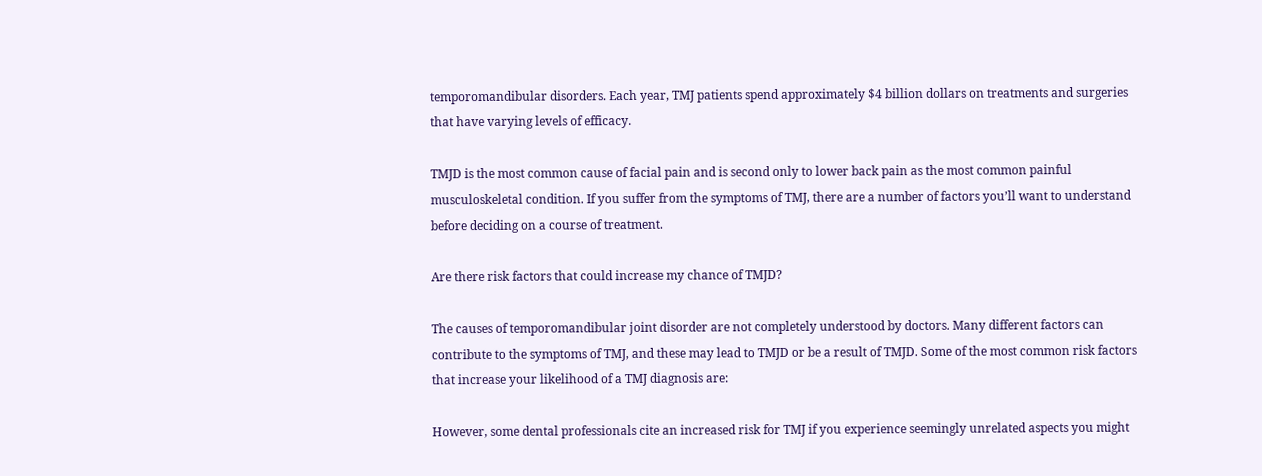temporomandibular disorders. Each year, TMJ patients spend approximately $4 billion dollars on treatments and surgeries that have varying levels of efficacy.

TMJD is the most common cause of facial pain and is second only to lower back pain as the most common painful musculoskeletal condition. If you suffer from the symptoms of TMJ, there are a number of factors you’ll want to understand before deciding on a course of treatment.

Are there risk factors that could increase my chance of TMJD?

The causes of temporomandibular joint disorder are not completely understood by doctors. Many different factors can contribute to the symptoms of TMJ, and these may lead to TMJD or be a result of TMJD. Some of the most common risk factors that increase your likelihood of a TMJ diagnosis are:

However, some dental professionals cite an increased risk for TMJ if you experience seemingly unrelated aspects you might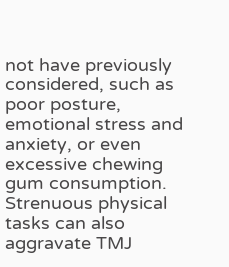not have previously considered, such as poor posture, emotional stress and anxiety, or even excessive chewing gum consumption. Strenuous physical tasks can also aggravate TMJ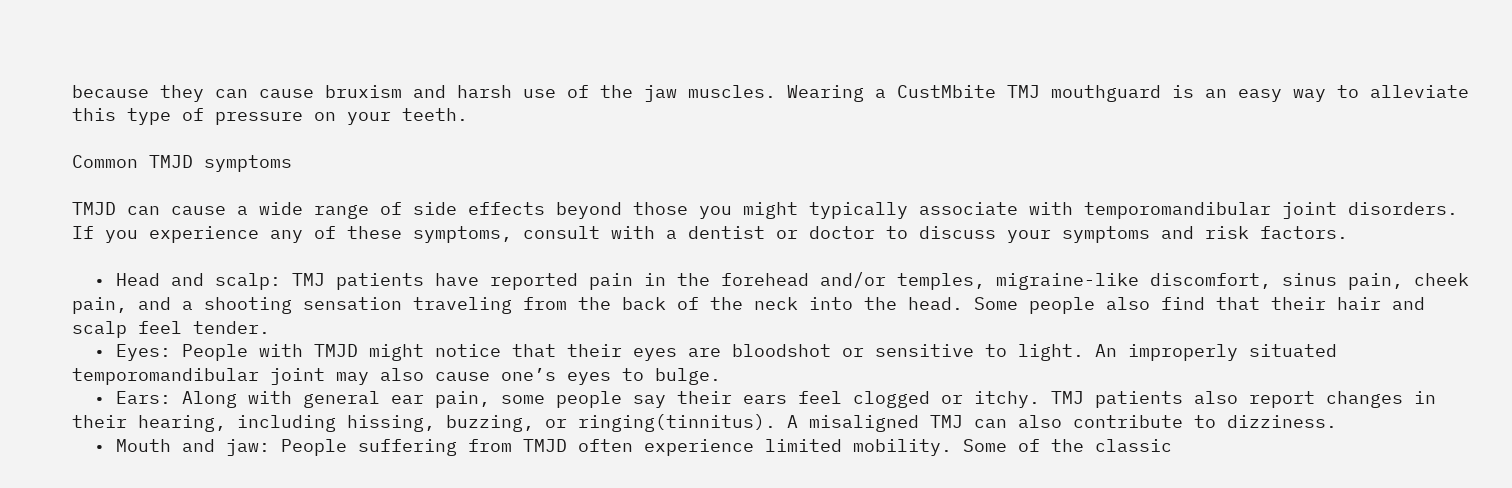because they can cause bruxism and harsh use of the jaw muscles. Wearing a CustMbite TMJ mouthguard is an easy way to alleviate this type of pressure on your teeth.

Common TMJD symptoms

TMJD can cause a wide range of side effects beyond those you might typically associate with temporomandibular joint disorders. If you experience any of these symptoms, consult with a dentist or doctor to discuss your symptoms and risk factors.

  • Head and scalp: TMJ patients have reported pain in the forehead and/or temples, migraine-like discomfort, sinus pain, cheek pain, and a shooting sensation traveling from the back of the neck into the head. Some people also find that their hair and scalp feel tender.
  • Eyes: People with TMJD might notice that their eyes are bloodshot or sensitive to light. An improperly situated temporomandibular joint may also cause one’s eyes to bulge.
  • Ears: Along with general ear pain, some people say their ears feel clogged or itchy. TMJ patients also report changes in their hearing, including hissing, buzzing, or ringing(tinnitus). A misaligned TMJ can also contribute to dizziness.
  • Mouth and jaw: People suffering from TMJD often experience limited mobility. Some of the classic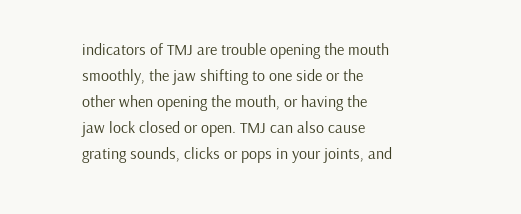indicators of TMJ are trouble opening the mouth smoothly, the jaw shifting to one side or the other when opening the mouth, or having the jaw lock closed or open. TMJ can also cause grating sounds, clicks or pops in your joints, and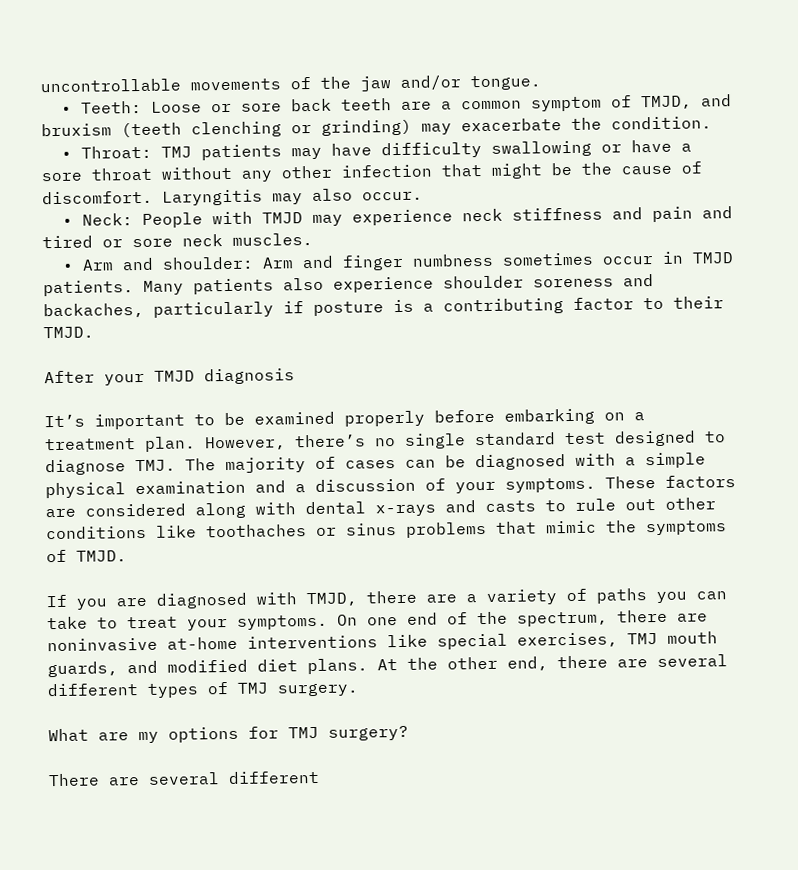uncontrollable movements of the jaw and/or tongue.
  • Teeth: Loose or sore back teeth are a common symptom of TMJD, and bruxism (teeth clenching or grinding) may exacerbate the condition.
  • Throat: TMJ patients may have difficulty swallowing or have a sore throat without any other infection that might be the cause of discomfort. Laryngitis may also occur.
  • Neck: People with TMJD may experience neck stiffness and pain and tired or sore neck muscles.
  • Arm and shoulder: Arm and finger numbness sometimes occur in TMJD patients. Many patients also experience shoulder soreness and backaches, particularly if posture is a contributing factor to their TMJD.

After your TMJD diagnosis

It’s important to be examined properly before embarking on a treatment plan. However, there’s no single standard test designed to diagnose TMJ. The majority of cases can be diagnosed with a simple physical examination and a discussion of your symptoms. These factors are considered along with dental x-rays and casts to rule out other conditions like toothaches or sinus problems that mimic the symptoms of TMJD.

If you are diagnosed with TMJD, there are a variety of paths you can take to treat your symptoms. On one end of the spectrum, there are noninvasive at-home interventions like special exercises, TMJ mouth guards, and modified diet plans. At the other end, there are several different types of TMJ surgery.

What are my options for TMJ surgery?

There are several different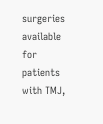surgeries available for patients with TMJ,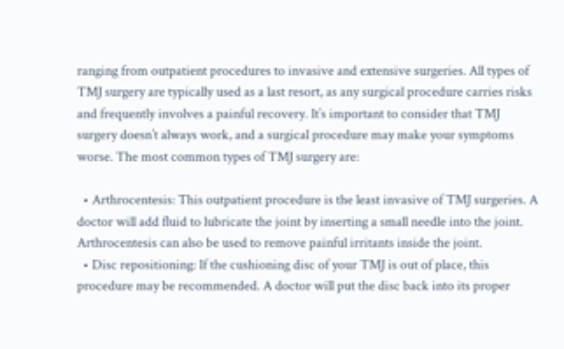ranging from outpatient procedures to invasive and extensive surgeries. All types of TMJ surgery are typically used as a last resort, as any surgical procedure carries risks and frequently involves a painful recovery. It’s important to consider that TMJ surgery doesn’t always work, and a surgical procedure may make your symptoms worse. The most common types of TMJ surgery are:

  • Arthrocentesis: This outpatient procedure is the least invasive of TMJ surgeries. A doctor will add fluid to lubricate the joint by inserting a small needle into the joint. Arthrocentesis can also be used to remove painful irritants inside the joint.
  • Disc repositioning: If the cushioning disc of your TMJ is out of place, this procedure may be recommended. A doctor will put the disc back into its proper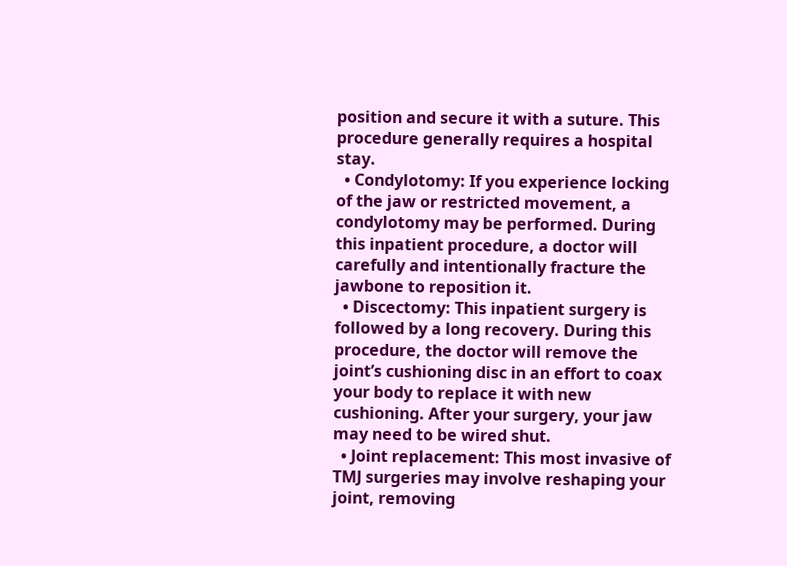position and secure it with a suture. This procedure generally requires a hospital stay.
  • Condylotomy: If you experience locking of the jaw or restricted movement, a condylotomy may be performed. During this inpatient procedure, a doctor will carefully and intentionally fracture the jawbone to reposition it.
  • Discectomy: This inpatient surgery is followed by a long recovery. During this procedure, the doctor will remove the joint’s cushioning disc in an effort to coax your body to replace it with new cushioning. After your surgery, your jaw may need to be wired shut.
  • Joint replacement: This most invasive of TMJ surgeries may involve reshaping your joint, removing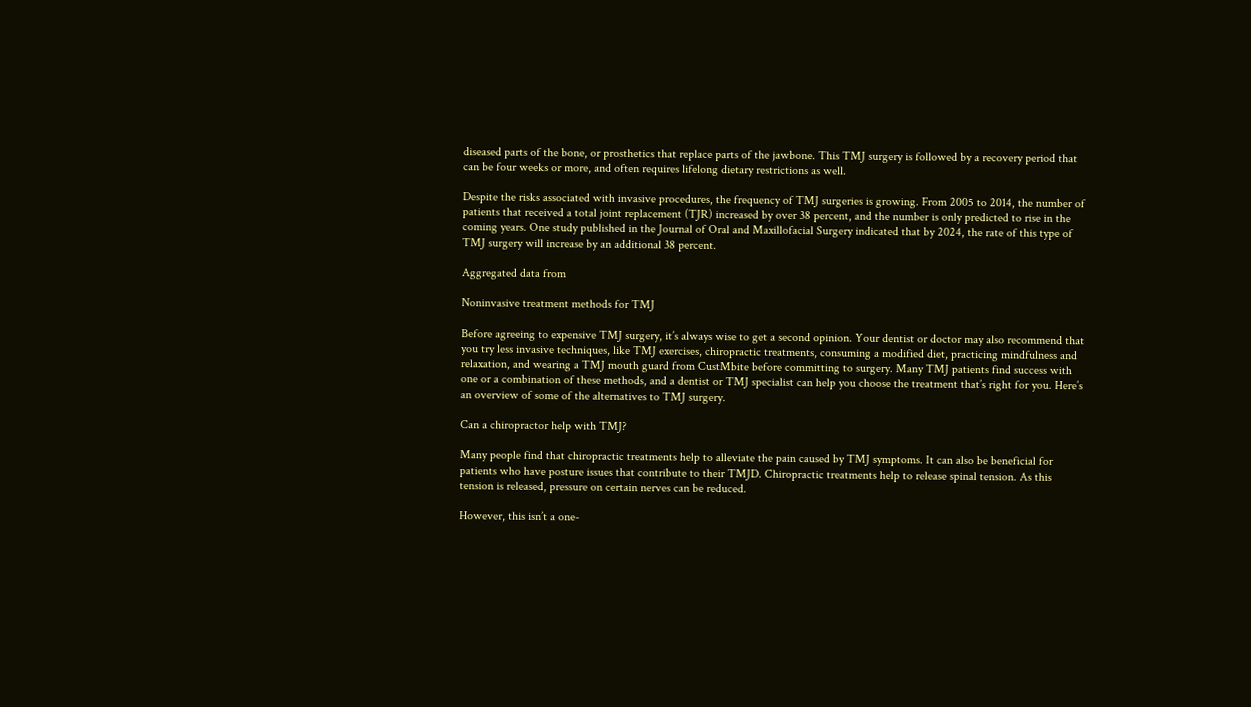diseased parts of the bone, or prosthetics that replace parts of the jawbone. This TMJ surgery is followed by a recovery period that can be four weeks or more, and often requires lifelong dietary restrictions as well.

Despite the risks associated with invasive procedures, the frequency of TMJ surgeries is growing. From 2005 to 2014, the number of patients that received a total joint replacement (TJR) increased by over 38 percent, and the number is only predicted to rise in the coming years. One study published in the Journal of Oral and Maxillofacial Surgery indicated that by 2024, the rate of this type of TMJ surgery will increase by an additional 38 percent.

Aggregated data from

Noninvasive treatment methods for TMJ

Before agreeing to expensive TMJ surgery, it’s always wise to get a second opinion. Your dentist or doctor may also recommend that you try less invasive techniques, like TMJ exercises, chiropractic treatments, consuming a modified diet, practicing mindfulness and relaxation, and wearing a TMJ mouth guard from CustMbite before committing to surgery. Many TMJ patients find success with one or a combination of these methods, and a dentist or TMJ specialist can help you choose the treatment that’s right for you. Here’s an overview of some of the alternatives to TMJ surgery.

Can a chiropractor help with TMJ?

Many people find that chiropractic treatments help to alleviate the pain caused by TMJ symptoms. It can also be beneficial for patients who have posture issues that contribute to their TMJD. Chiropractic treatments help to release spinal tension. As this tension is released, pressure on certain nerves can be reduced.

However, this isn’t a one-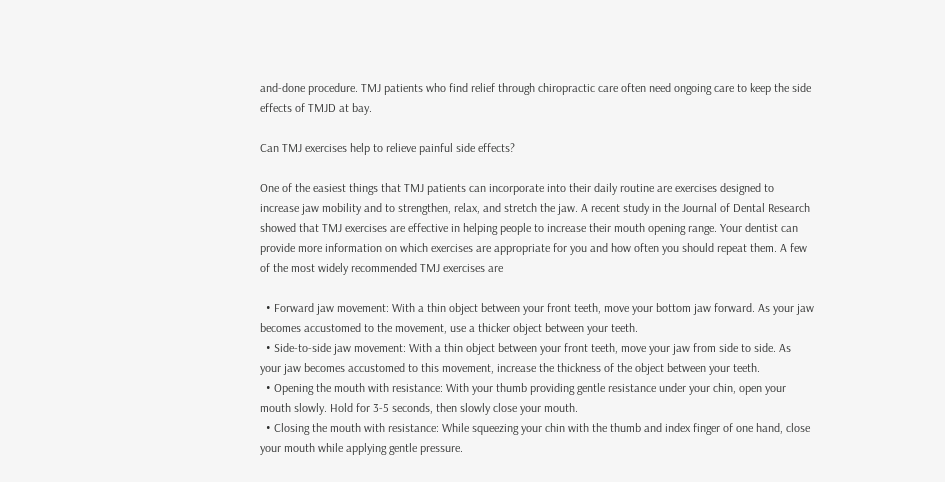and-done procedure. TMJ patients who find relief through chiropractic care often need ongoing care to keep the side effects of TMJD at bay.

Can TMJ exercises help to relieve painful side effects?

One of the easiest things that TMJ patients can incorporate into their daily routine are exercises designed to increase jaw mobility and to strengthen, relax, and stretch the jaw. A recent study in the Journal of Dental Research showed that TMJ exercises are effective in helping people to increase their mouth opening range. Your dentist can provide more information on which exercises are appropriate for you and how often you should repeat them. A few of the most widely recommended TMJ exercises are

  • Forward jaw movement: With a thin object between your front teeth, move your bottom jaw forward. As your jaw becomes accustomed to the movement, use a thicker object between your teeth.
  • Side-to-side jaw movement: With a thin object between your front teeth, move your jaw from side to side. As your jaw becomes accustomed to this movement, increase the thickness of the object between your teeth.
  • Opening the mouth with resistance: With your thumb providing gentle resistance under your chin, open your mouth slowly. Hold for 3-5 seconds, then slowly close your mouth.
  • Closing the mouth with resistance: While squeezing your chin with the thumb and index finger of one hand, close your mouth while applying gentle pressure.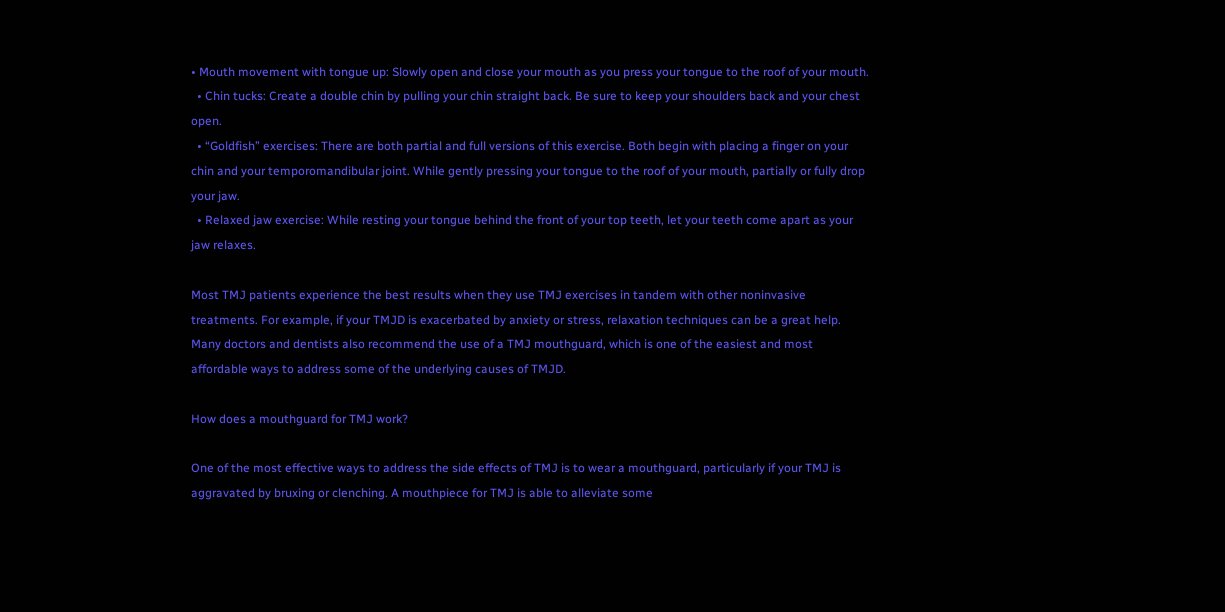• Mouth movement with tongue up: Slowly open and close your mouth as you press your tongue to the roof of your mouth.
  • Chin tucks: Create a double chin by pulling your chin straight back. Be sure to keep your shoulders back and your chest open.
  • “Goldfish” exercises: There are both partial and full versions of this exercise. Both begin with placing a finger on your chin and your temporomandibular joint. While gently pressing your tongue to the roof of your mouth, partially or fully drop your jaw.
  • Relaxed jaw exercise: While resting your tongue behind the front of your top teeth, let your teeth come apart as your jaw relaxes.

Most TMJ patients experience the best results when they use TMJ exercises in tandem with other noninvasive treatments. For example, if your TMJD is exacerbated by anxiety or stress, relaxation techniques can be a great help. Many doctors and dentists also recommend the use of a TMJ mouthguard, which is one of the easiest and most affordable ways to address some of the underlying causes of TMJD.

How does a mouthguard for TMJ work?

One of the most effective ways to address the side effects of TMJ is to wear a mouthguard, particularly if your TMJ is aggravated by bruxing or clenching. A mouthpiece for TMJ is able to alleviate some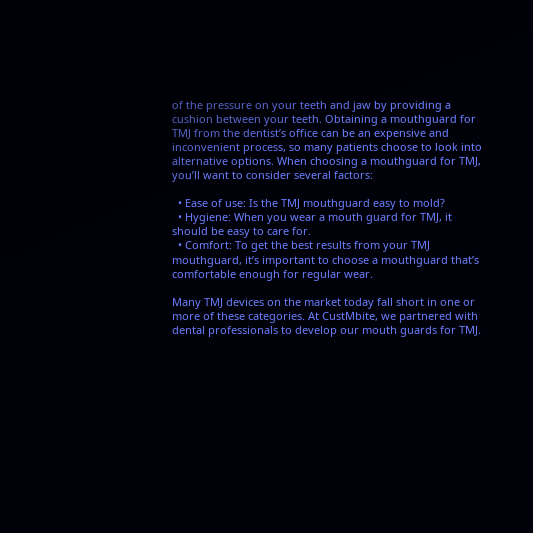of the pressure on your teeth and jaw by providing a cushion between your teeth. Obtaining a mouthguard for TMJ from the dentist’s office can be an expensive and inconvenient process, so many patients choose to look into alternative options. When choosing a mouthguard for TMJ, you’ll want to consider several factors:

  • Ease of use: Is the TMJ mouthguard easy to mold?
  • Hygiene: When you wear a mouth guard for TMJ, it should be easy to care for.
  • Comfort: To get the best results from your TMJ mouthguard, it’s important to choose a mouthguard that’s comfortable enough for regular wear.

Many TMJ devices on the market today fall short in one or more of these categories. At CustMbite, we partnered with dental professionals to develop our mouth guards for TMJ.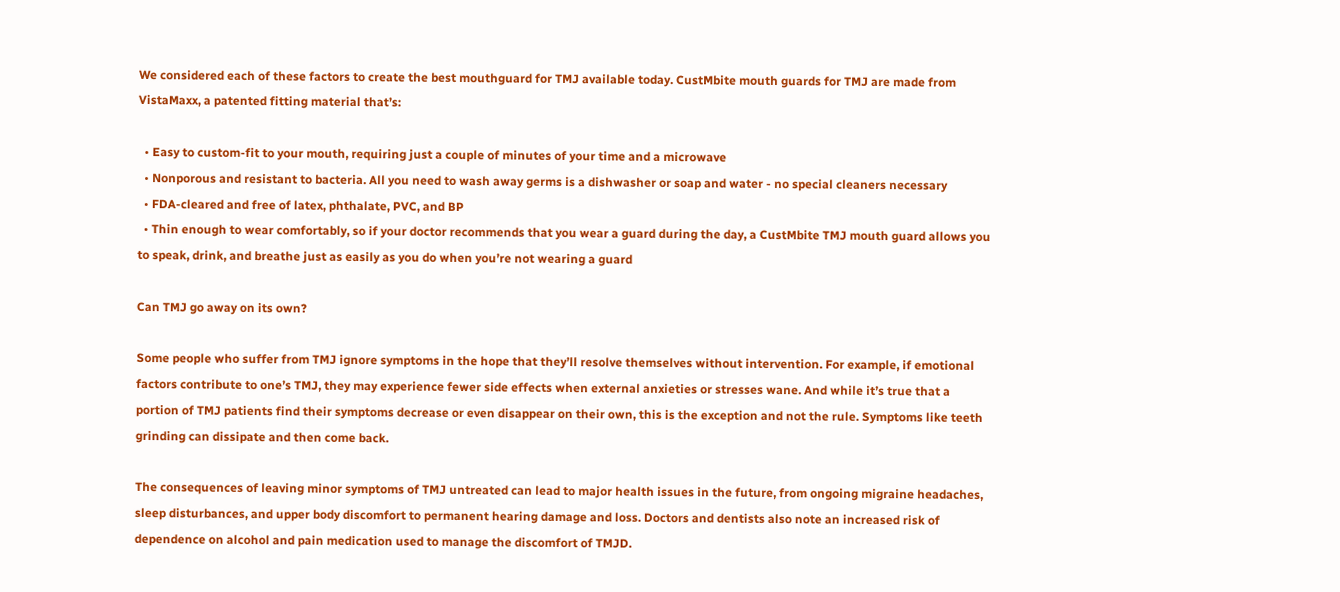We considered each of these factors to create the best mouthguard for TMJ available today. CustMbite mouth guards for TMJ are made from VistaMaxx, a patented fitting material that’s:

  • Easy to custom-fit to your mouth, requiring just a couple of minutes of your time and a microwave
  • Nonporous and resistant to bacteria. All you need to wash away germs is a dishwasher or soap and water - no special cleaners necessary
  • FDA-cleared and free of latex, phthalate, PVC, and BP
  • Thin enough to wear comfortably, so if your doctor recommends that you wear a guard during the day, a CustMbite TMJ mouth guard allows you to speak, drink, and breathe just as easily as you do when you’re not wearing a guard

Can TMJ go away on its own?

Some people who suffer from TMJ ignore symptoms in the hope that they’ll resolve themselves without intervention. For example, if emotional factors contribute to one’s TMJ, they may experience fewer side effects when external anxieties or stresses wane. And while it’s true that a portion of TMJ patients find their symptoms decrease or even disappear on their own, this is the exception and not the rule. Symptoms like teeth grinding can dissipate and then come back.

The consequences of leaving minor symptoms of TMJ untreated can lead to major health issues in the future, from ongoing migraine headaches, sleep disturbances, and upper body discomfort to permanent hearing damage and loss. Doctors and dentists also note an increased risk of dependence on alcohol and pain medication used to manage the discomfort of TMJD.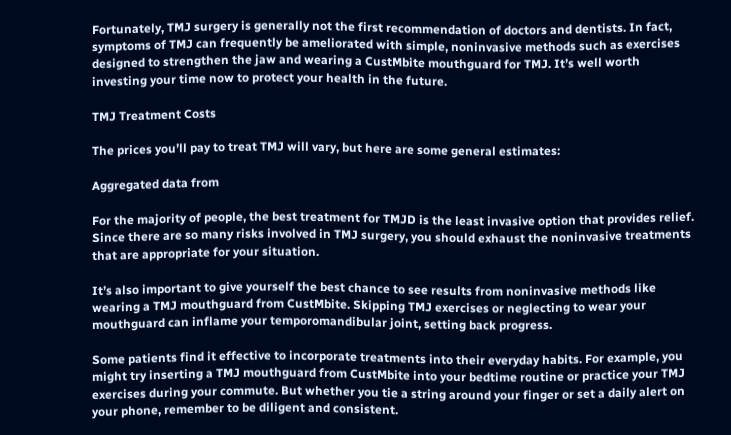Fortunately, TMJ surgery is generally not the first recommendation of doctors and dentists. In fact, symptoms of TMJ can frequently be ameliorated with simple, noninvasive methods such as exercises designed to strengthen the jaw and wearing a CustMbite mouthguard for TMJ. It’s well worth investing your time now to protect your health in the future.

TMJ Treatment Costs

The prices you’ll pay to treat TMJ will vary, but here are some general estimates:

Aggregated data from

For the majority of people, the best treatment for TMJD is the least invasive option that provides relief. Since there are so many risks involved in TMJ surgery, you should exhaust the noninvasive treatments that are appropriate for your situation.

It’s also important to give yourself the best chance to see results from noninvasive methods like wearing a TMJ mouthguard from CustMbite. Skipping TMJ exercises or neglecting to wear your mouthguard can inflame your temporomandibular joint, setting back progress.

Some patients find it effective to incorporate treatments into their everyday habits. For example, you might try inserting a TMJ mouthguard from CustMbite into your bedtime routine or practice your TMJ exercises during your commute. But whether you tie a string around your finger or set a daily alert on your phone, remember to be diligent and consistent.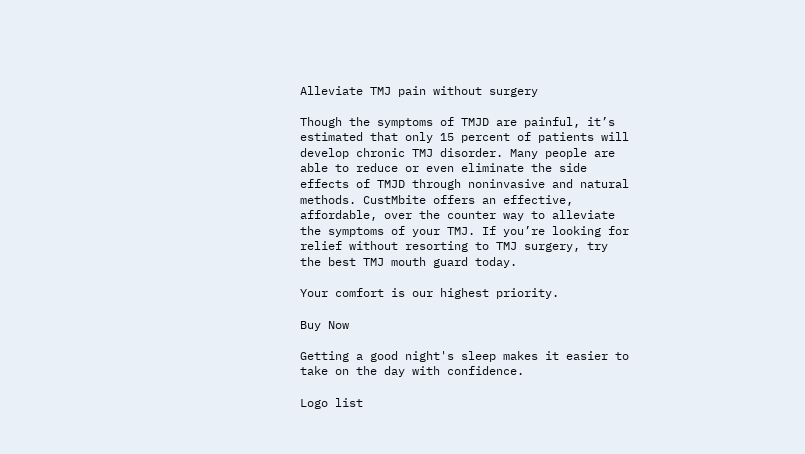Alleviate TMJ pain without surgery

Though the symptoms of TMJD are painful, it’s estimated that only 15 percent of patients will develop chronic TMJ disorder. Many people are able to reduce or even eliminate the side effects of TMJD through noninvasive and natural methods. CustMbite offers an effective, affordable, over the counter way to alleviate the symptoms of your TMJ. If you’re looking for relief without resorting to TMJ surgery, try the best TMJ mouth guard today.

Your comfort is our highest priority.

Buy Now

Getting a good night's sleep makes it easier to take on the day with confidence.

Logo list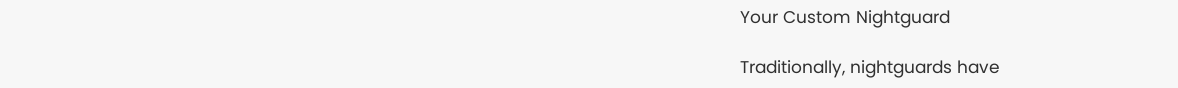Your Custom Nightguard

Traditionally, nightguards have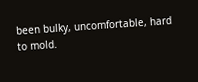been bulky, uncomfortable, hard to mold.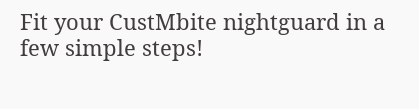Fit your CustMbite nightguard in a few simple steps!